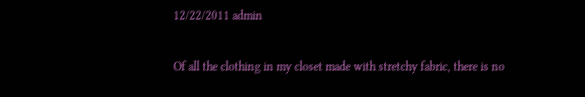12/22/2011 admin

Of all the clothing in my closet made with stretchy fabric, there is no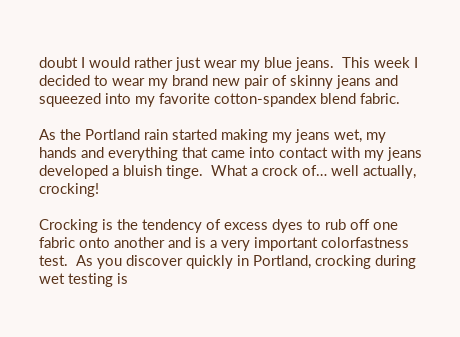doubt I would rather just wear my blue jeans.  This week I decided to wear my brand new pair of skinny jeans and squeezed into my favorite cotton-spandex blend fabric.

As the Portland rain started making my jeans wet, my hands and everything that came into contact with my jeans developed a bluish tinge.  What a crock of… well actually, crocking!

Crocking is the tendency of excess dyes to rub off one fabric onto another and is a very important colorfastness test.  As you discover quickly in Portland, crocking during wet testing is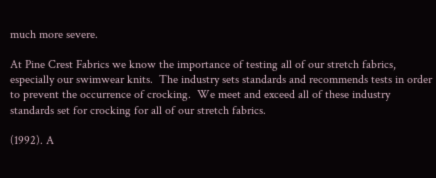much more severe.

At Pine Crest Fabrics we know the importance of testing all of our stretch fabrics, especially our swimwear knits.  The industry sets standards and recommends tests in order to prevent the occurrence of crocking.  We meet and exceed all of these industry standards set for crocking for all of our stretch fabrics.

(1992). A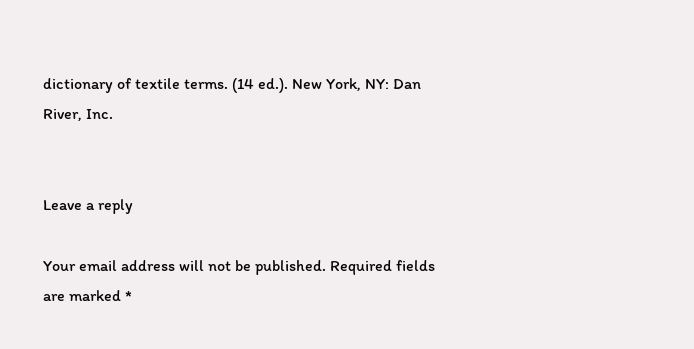dictionary of textile terms. (14 ed.). New York, NY: Dan River, Inc.


Leave a reply

Your email address will not be published. Required fields are marked *